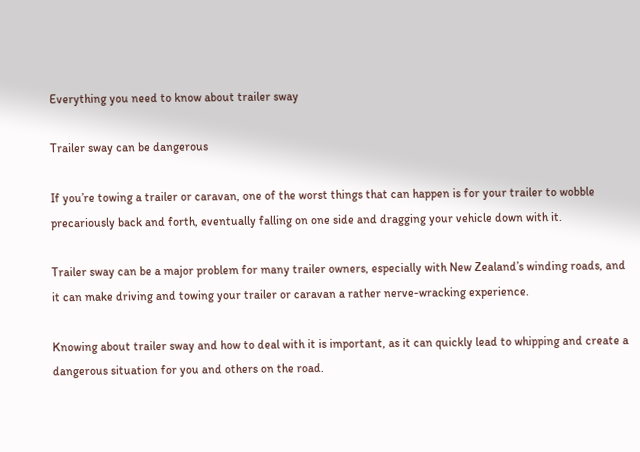Everything you need to know about trailer sway

Trailer sway can be dangerous

If you’re towing a trailer or caravan, one of the worst things that can happen is for your trailer to wobble precariously back and forth, eventually falling on one side and dragging your vehicle down with it.

Trailer sway can be a major problem for many trailer owners, especially with New Zealand’s winding roads, and it can make driving and towing your trailer or caravan a rather nerve-wracking experience.

Knowing about trailer sway and how to deal with it is important, as it can quickly lead to whipping and create a dangerous situation for you and others on the road.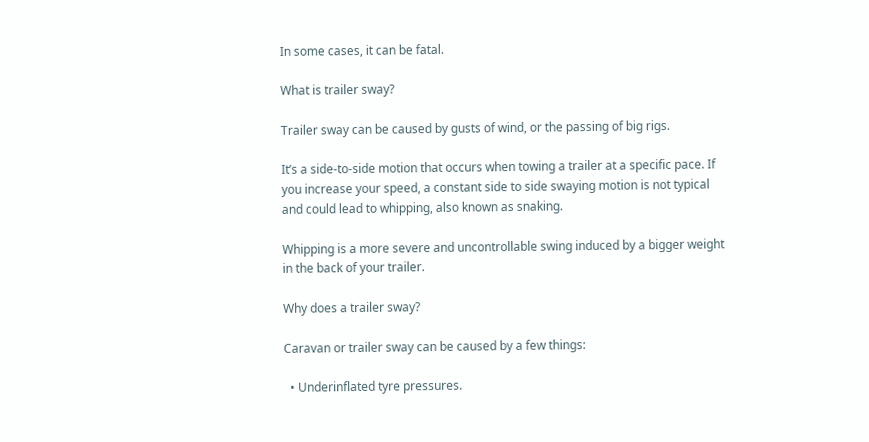In some cases, it can be fatal.

What is trailer sway?

Trailer sway can be caused by gusts of wind, or the passing of big rigs.

It’s a side-to-side motion that occurs when towing a trailer at a specific pace. If you increase your speed, a constant side to side swaying motion is not typical and could lead to whipping, also known as snaking.

Whipping is a more severe and uncontrollable swing induced by a bigger weight in the back of your trailer.

Why does a trailer sway?

Caravan or trailer sway can be caused by a few things:

  • Underinflated tyre pressures.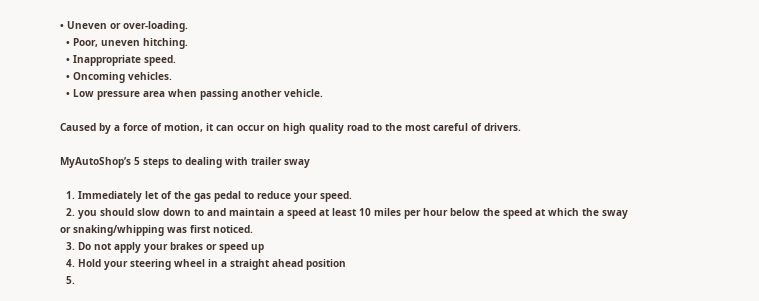• Uneven or over-loading.
  • Poor, uneven hitching.
  • Inappropriate speed.
  • Oncoming vehicles.
  • Low pressure area when passing another vehicle.

Caused by a force of motion, it can occur on high quality road to the most careful of drivers.

MyAutoShop’s 5 steps to dealing with trailer sway

  1. Immediately let of the gas pedal to reduce your speed.
  2. you should slow down to and maintain a speed at least 10 miles per hour below the speed at which the sway or snaking/whipping was first noticed.
  3. Do not apply your brakes or speed up
  4. Hold your steering wheel in a straight ahead position
  5.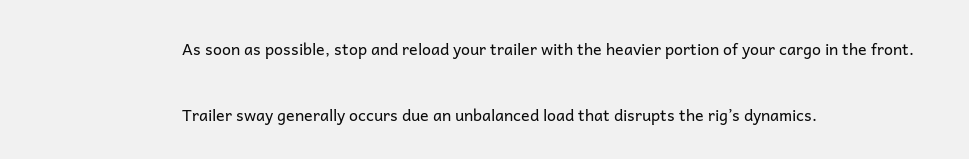As soon as possible, stop and reload your trailer with the heavier portion of your cargo in the front.

Trailer sway generally occurs due an unbalanced load that disrupts the rig’s dynamics.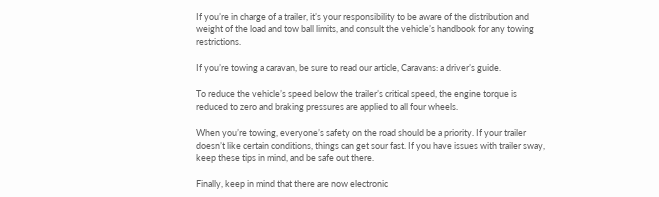If you’re in charge of a trailer, it’s your responsibility to be aware of the distribution and weight of the load and tow ball limits, and consult the vehicle’s handbook for any towing restrictions.

If you’re towing a caravan, be sure to read our article, Caravans: a driver’s guide.

To reduce the vehicle’s speed below the trailer’s critical speed, the engine torque is reduced to zero and braking pressures are applied to all four wheels.

When you’re towing, everyone’s safety on the road should be a priority. If your trailer doesn’t like certain conditions, things can get sour fast. If you have issues with trailer sway, keep these tips in mind, and be safe out there.

Finally, keep in mind that there are now electronic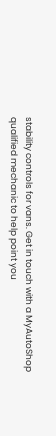stability controls for vans. Get in touch with a MyAutoShop qualified mechanic to help point you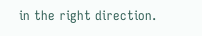in the right direction.